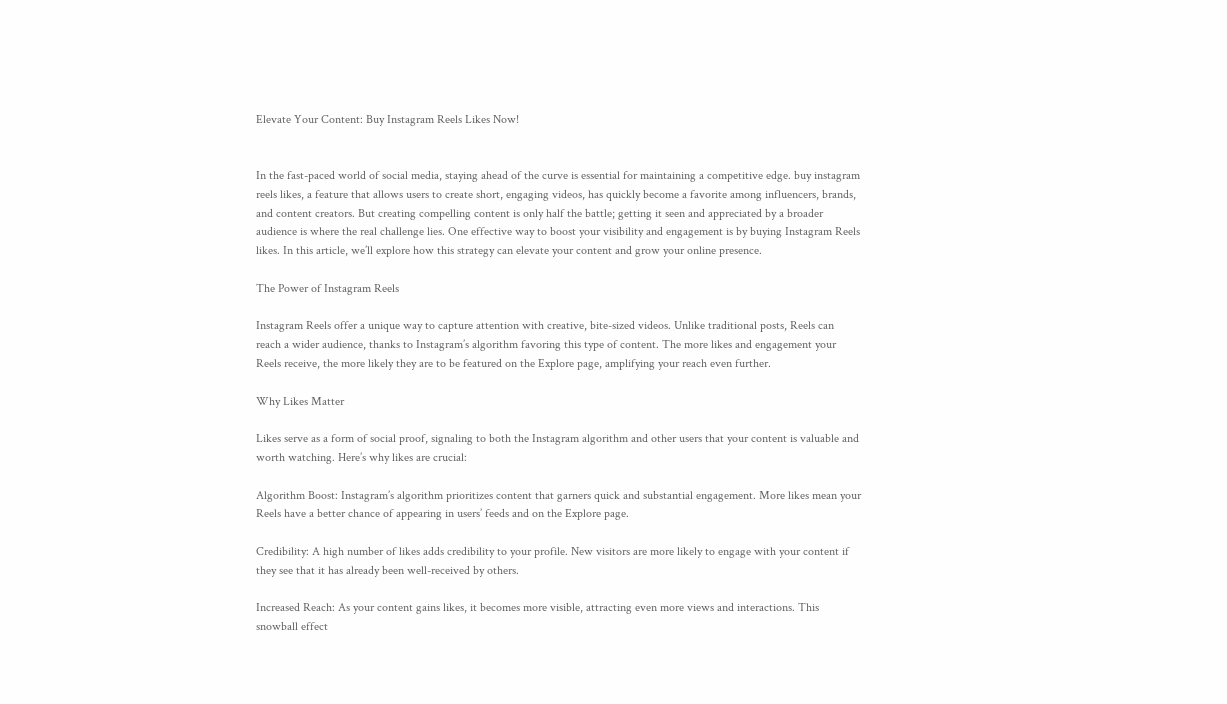Elevate Your Content: Buy Instagram Reels Likes Now!


In the fast-paced world of social media, staying ahead of the curve is essential for maintaining a competitive edge. buy instagram reels likes, a feature that allows users to create short, engaging videos, has quickly become a favorite among influencers, brands, and content creators. But creating compelling content is only half the battle; getting it seen and appreciated by a broader audience is where the real challenge lies. One effective way to boost your visibility and engagement is by buying Instagram Reels likes. In this article, we’ll explore how this strategy can elevate your content and grow your online presence.

The Power of Instagram Reels

Instagram Reels offer a unique way to capture attention with creative, bite-sized videos. Unlike traditional posts, Reels can reach a wider audience, thanks to Instagram’s algorithm favoring this type of content. The more likes and engagement your Reels receive, the more likely they are to be featured on the Explore page, amplifying your reach even further.

Why Likes Matter

Likes serve as a form of social proof, signaling to both the Instagram algorithm and other users that your content is valuable and worth watching. Here’s why likes are crucial:

Algorithm Boost: Instagram’s algorithm prioritizes content that garners quick and substantial engagement. More likes mean your Reels have a better chance of appearing in users’ feeds and on the Explore page.

Credibility: A high number of likes adds credibility to your profile. New visitors are more likely to engage with your content if they see that it has already been well-received by others.

Increased Reach: As your content gains likes, it becomes more visible, attracting even more views and interactions. This snowball effect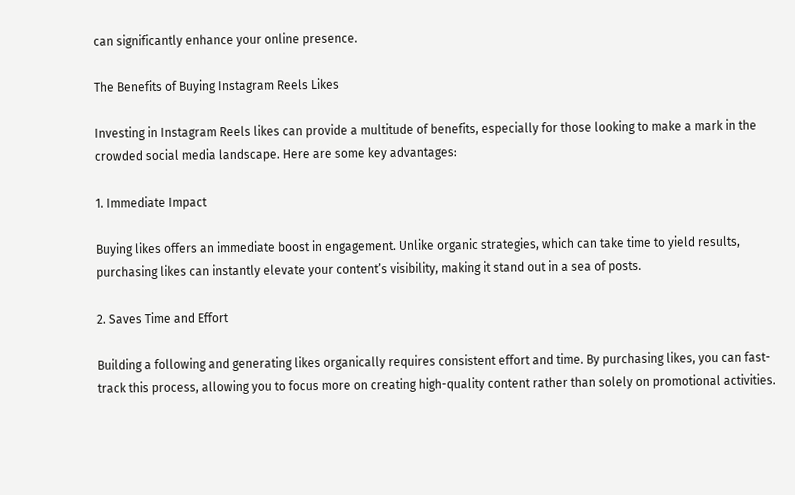can significantly enhance your online presence.

The Benefits of Buying Instagram Reels Likes

Investing in Instagram Reels likes can provide a multitude of benefits, especially for those looking to make a mark in the crowded social media landscape. Here are some key advantages:

1. Immediate Impact

Buying likes offers an immediate boost in engagement. Unlike organic strategies, which can take time to yield results, purchasing likes can instantly elevate your content’s visibility, making it stand out in a sea of posts.

2. Saves Time and Effort

Building a following and generating likes organically requires consistent effort and time. By purchasing likes, you can fast-track this process, allowing you to focus more on creating high-quality content rather than solely on promotional activities.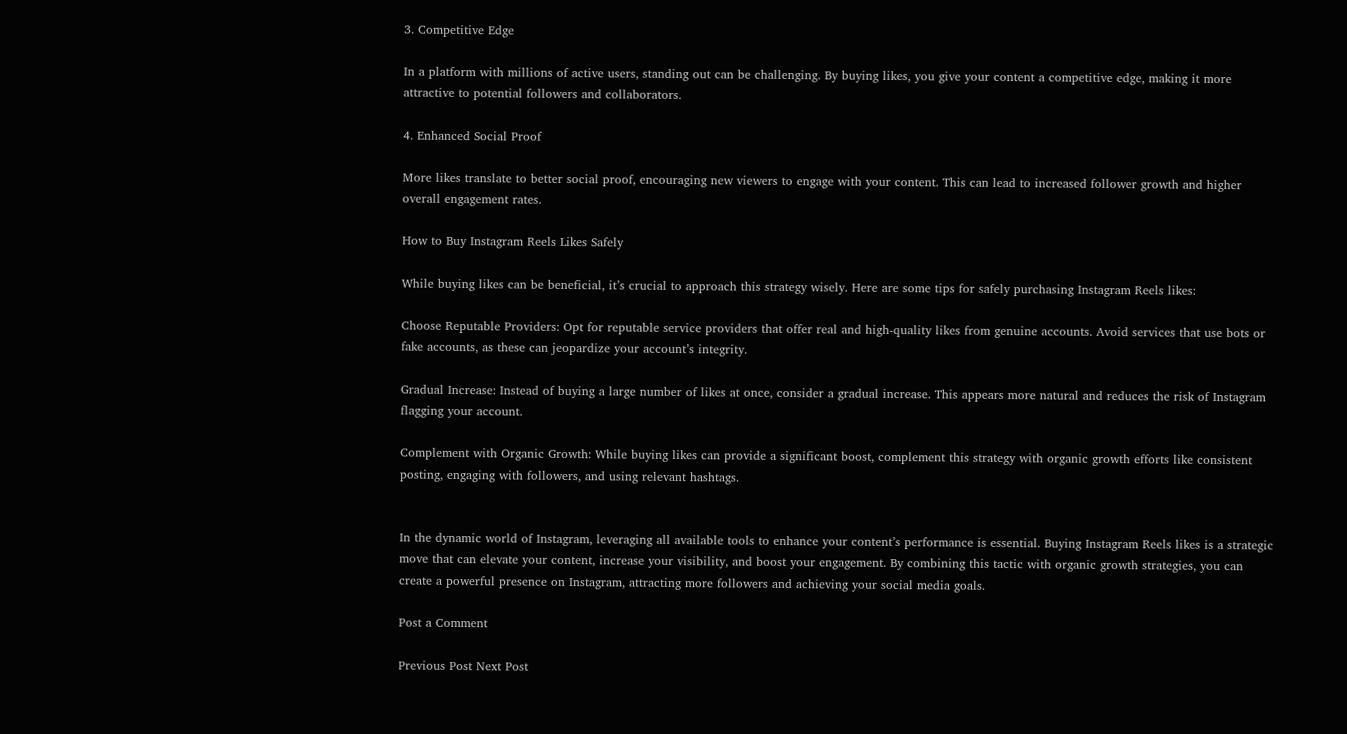3. Competitive Edge

In a platform with millions of active users, standing out can be challenging. By buying likes, you give your content a competitive edge, making it more attractive to potential followers and collaborators.

4. Enhanced Social Proof

More likes translate to better social proof, encouraging new viewers to engage with your content. This can lead to increased follower growth and higher overall engagement rates.

How to Buy Instagram Reels Likes Safely

While buying likes can be beneficial, it’s crucial to approach this strategy wisely. Here are some tips for safely purchasing Instagram Reels likes:

Choose Reputable Providers: Opt for reputable service providers that offer real and high-quality likes from genuine accounts. Avoid services that use bots or fake accounts, as these can jeopardize your account’s integrity.

Gradual Increase: Instead of buying a large number of likes at once, consider a gradual increase. This appears more natural and reduces the risk of Instagram flagging your account.

Complement with Organic Growth: While buying likes can provide a significant boost, complement this strategy with organic growth efforts like consistent posting, engaging with followers, and using relevant hashtags.


In the dynamic world of Instagram, leveraging all available tools to enhance your content’s performance is essential. Buying Instagram Reels likes is a strategic move that can elevate your content, increase your visibility, and boost your engagement. By combining this tactic with organic growth strategies, you can create a powerful presence on Instagram, attracting more followers and achieving your social media goals.

Post a Comment

Previous Post Next Post